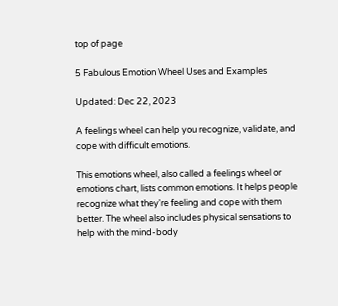top of page

5 Fabulous Emotion Wheel Uses and Examples

Updated: Dec 22, 2023

A feelings wheel can help you recognize, validate, and cope with difficult emotions.

This emotions wheel, also called a feelings wheel or emotions chart, lists common emotions. It helps people recognize what they're feeling and cope with them better. The wheel also includes physical sensations to help with the mind-body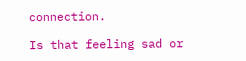connection.

Is that feeling sad or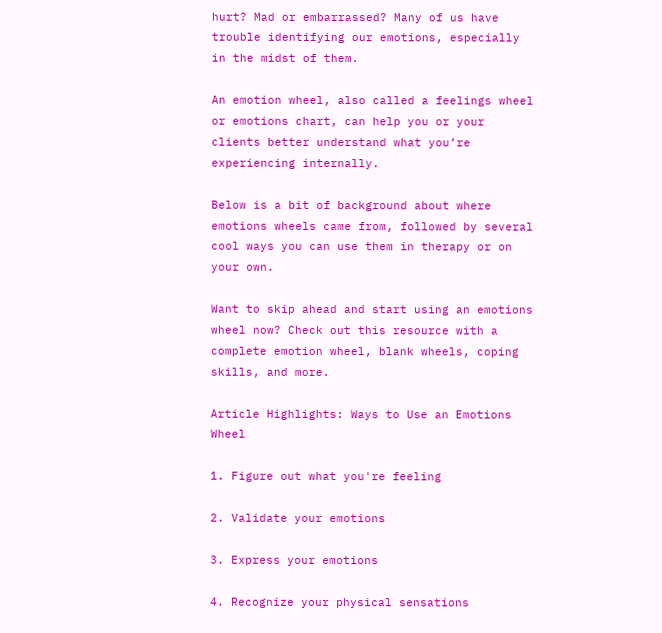hurt? Mad or embarrassed? Many of us have trouble identifying our emotions, especially in the midst of them.

An emotion wheel, also called a feelings wheel or emotions chart, can help you or your clients better understand what you’re experiencing internally.

Below is a bit of background about where emotions wheels came from, followed by several cool ways you can use them in therapy or on your own.

Want to skip ahead and start using an emotions wheel now? Check out this resource with a complete emotion wheel, blank wheels, coping skills, and more.

Article Highlights: Ways to Use an Emotions Wheel

1. Figure out what you're feeling

2. Validate your emotions

3. Express your emotions

4. Recognize your physical sensations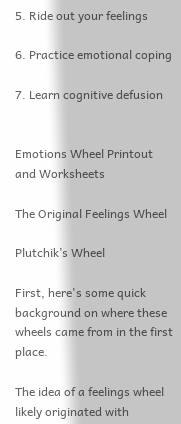5. Ride out your feelings

6. Practice emotional coping

7. Learn cognitive defusion


Emotions Wheel Printout and Worksheets

The Original Feelings Wheel

Plutchik’s Wheel

First, here's some quick background on where these wheels came from in the first place.

The idea of a feelings wheel likely originated with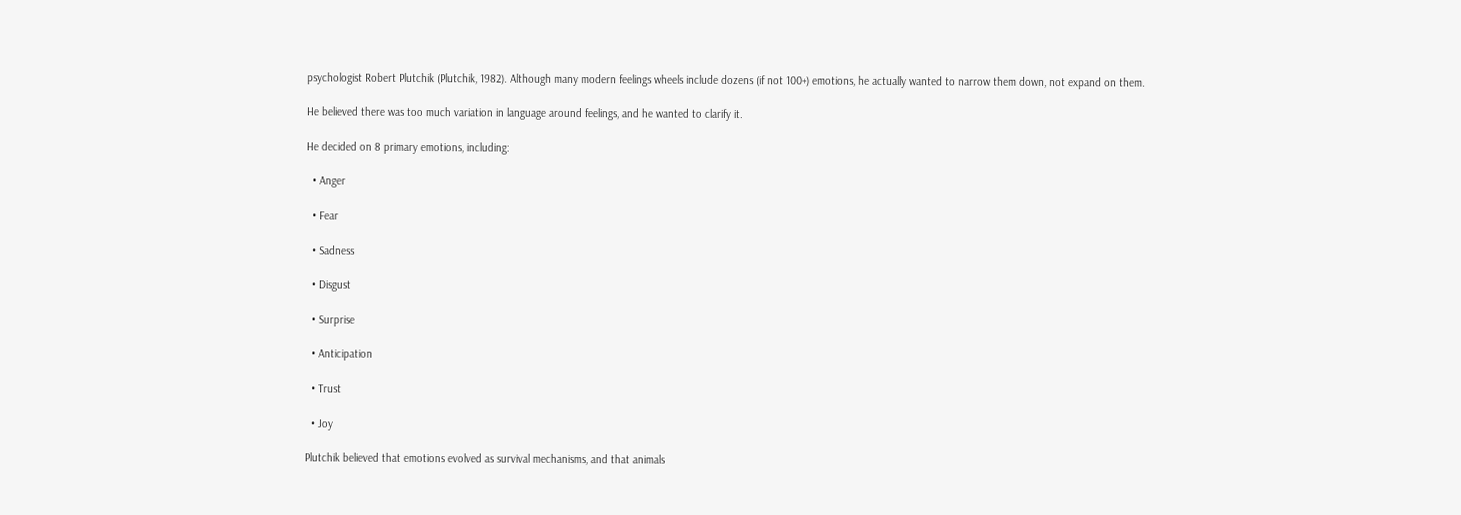psychologist Robert Plutchik (Plutchik, 1982). Although many modern feelings wheels include dozens (if not 100+) emotions, he actually wanted to narrow them down, not expand on them.

He believed there was too much variation in language around feelings, and he wanted to clarify it.

He decided on 8 primary emotions, including:

  • Anger

  • Fear

  • Sadness

  • Disgust

  • Surprise

  • Anticipation

  • Trust

  • Joy

Plutchik believed that emotions evolved as survival mechanisms, and that animals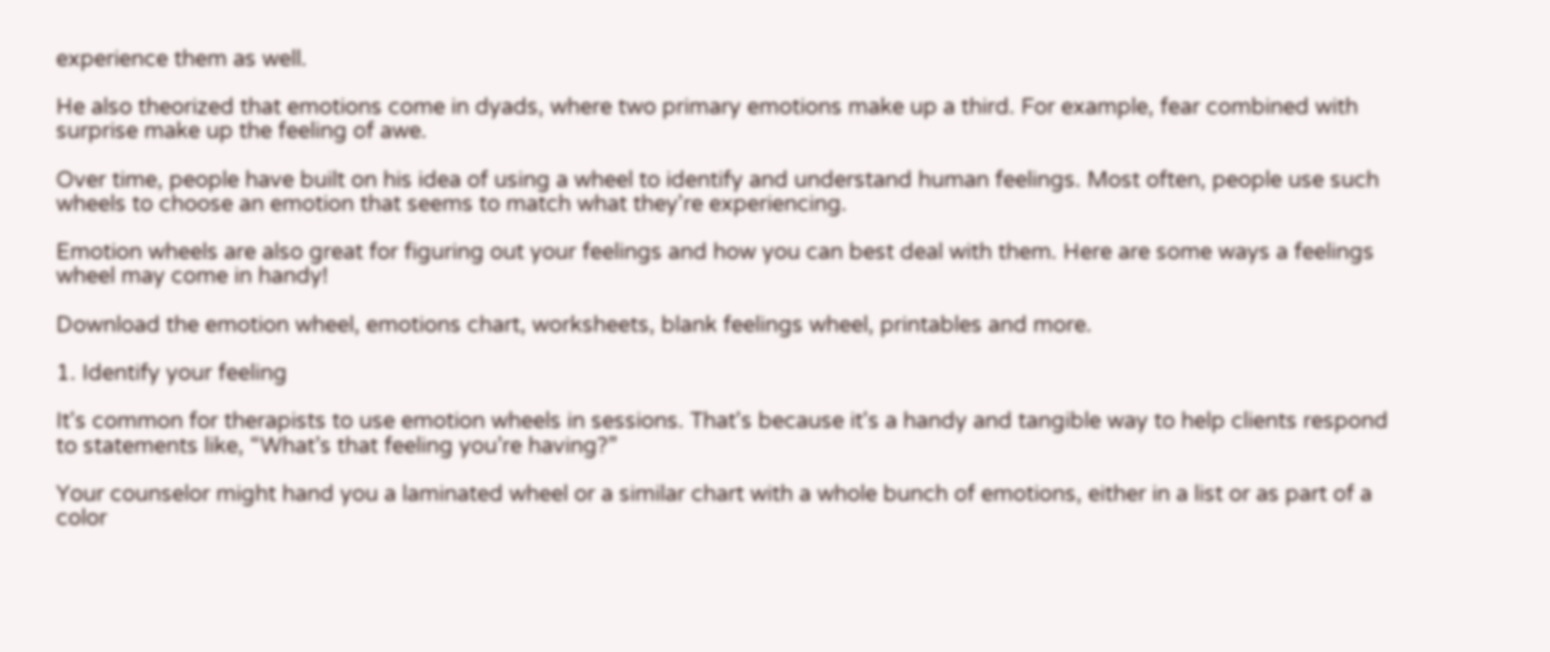experience them as well.

He also theorized that emotions come in dyads, where two primary emotions make up a third. For example, fear combined with surprise make up the feeling of awe.

Over time, people have built on his idea of using a wheel to identify and understand human feelings. Most often, people use such wheels to choose an emotion that seems to match what they're experiencing.

Emotion wheels are also great for figuring out your feelings and how you can best deal with them. Here are some ways a feelings wheel may come in handy!

Download the emotion wheel, emotions chart, worksheets, blank feelings wheel, printables and more.

1. Identify your feeling

It's common for therapists to use emotion wheels in sessions. That's because it's a handy and tangible way to help clients respond to statements like, “What’s that feeling you’re having?”

Your counselor might hand you a laminated wheel or a similar chart with a whole bunch of emotions, either in a list or as part of a color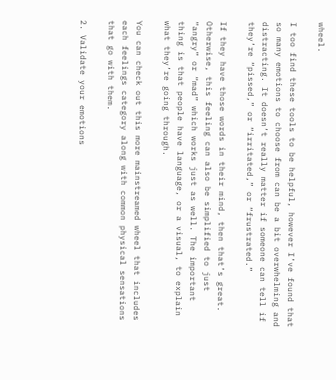wheel.

I too find these tools to be helpful, however I’ve found that so many emotions to choose from can be a bit overwhelming and distracting. It doesn’t really matter if someone can tell if they’re “pissed,” or “irritated,” or “frustrated.”

If they have those words in their mind, then that’s great. Otherwise, this feeling can also be simplified to just “angry” or “mad” which works just as well. The important thing is that people have language, or a visual, to explain what they’re going through.

You can check out this more mainstreamed wheel that includes each feelings category along with common physical sensations that go with them.

2. Validate your emotions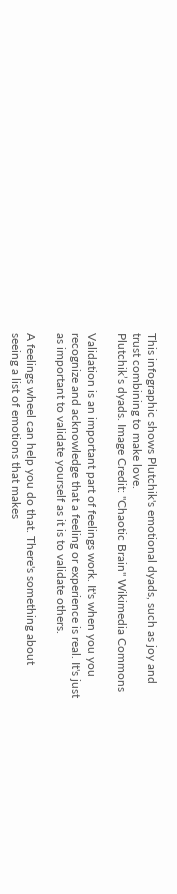This infographic shows Plutchik's emotional dyads, such as joy and trust combining to make love.
Plutchik’s dyads. Image Credit: "Chaotic Brain" Wikimedia Commons

Validation is an important part of feelings work. It's when you you recognize and acknowledge that a feeling or experience is real. It's just as important to validate yourself as it is to validate others.

A feelings wheel can help you do that. There's something about seeing a list of emotions that makes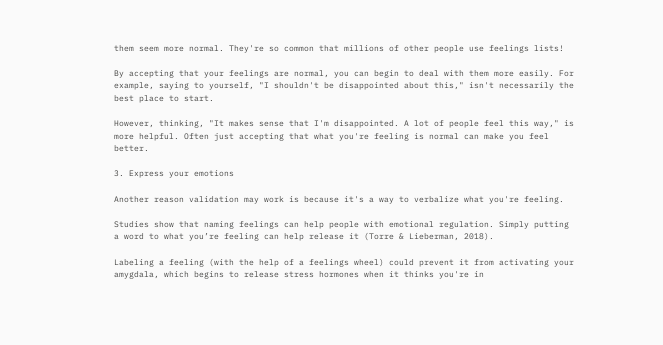them seem more normal. They're so common that millions of other people use feelings lists!

By accepting that your feelings are normal, you can begin to deal with them more easily. For example, saying to yourself, "I shouldn't be disappointed about this," isn't necessarily the best place to start.

However, thinking, "It makes sense that I'm disappointed. A lot of people feel this way," is more helpful. Often just accepting that what you're feeling is normal can make you feel better.

3. Express your emotions

Another reason validation may work is because it's a way to verbalize what you're feeling.

Studies show that naming feelings can help people with emotional regulation. Simply putting a word to what you’re feeling can help release it (Torre & Lieberman, 2018).

Labeling a feeling (with the help of a feelings wheel) could prevent it from activating your amygdala, which begins to release stress hormones when it thinks you're in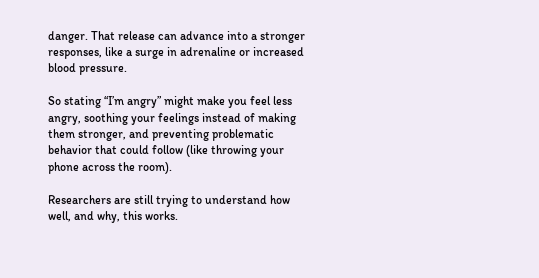danger. That release can advance into a stronger responses, like a surge in adrenaline or increased blood pressure.

So stating “I’m angry” might make you feel less angry, soothing your feelings instead of making them stronger, and preventing problematic behavior that could follow (like throwing your phone across the room).

Researchers are still trying to understand how well, and why, this works.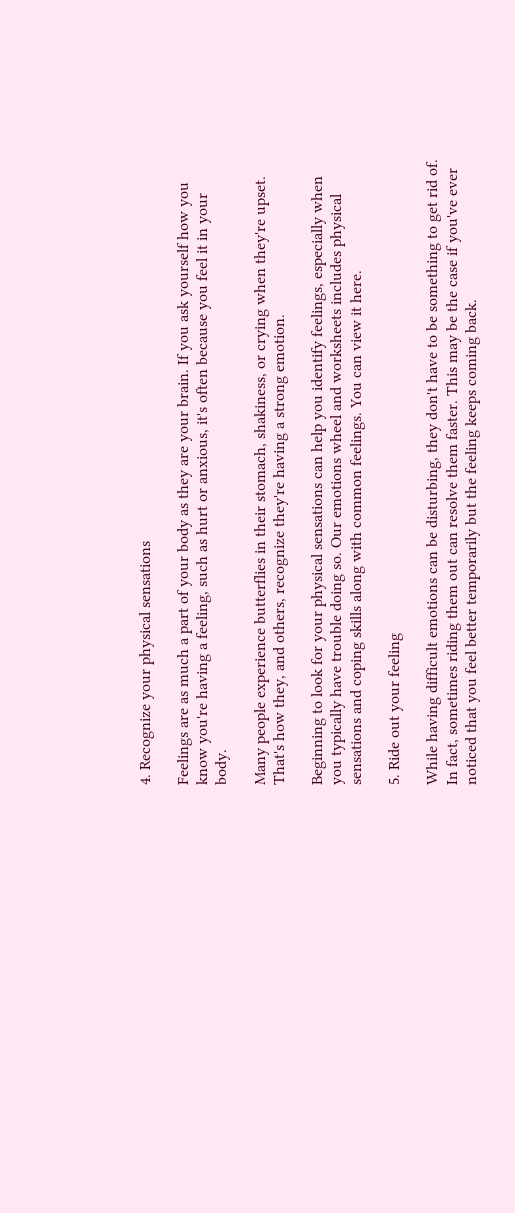4. Recognize your physical sensations

Feelings are as much a part of your body as they are your brain. If you ask yourself how you know you're having a feeling, such as hurt or anxious, it's often because you feel it in your body.

Many people experience butterflies in their stomach, shakiness, or crying when they're upset. That's how they, and others, recognize they're having a strong emotion.

Beginning to look for your physical sensations can help you identify feelings, especially when you typically have trouble doing so. Our emotions wheel and worksheets includes physical sensations and coping skills along with common feelings. You can view it here.

5. Ride out your feeling

While having difficult emotions can be disturbing, they don't have to be something to get rid of. In fact, sometimes riding them out can resolve them faster. This may be the case if you've ever noticed that you feel better temporarily but the feeling keeps coming back.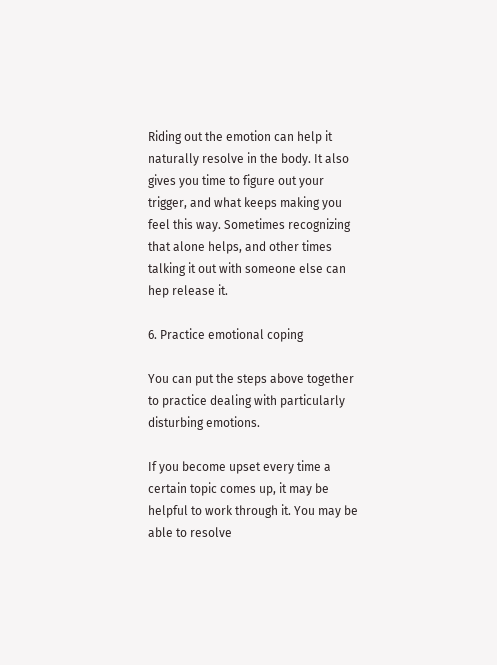Riding out the emotion can help it naturally resolve in the body. It also gives you time to figure out your trigger, and what keeps making you feel this way. Sometimes recognizing that alone helps, and other times talking it out with someone else can hep release it.

6. Practice emotional coping

You can put the steps above together to practice dealing with particularly disturbing emotions.

If you become upset every time a certain topic comes up, it may be helpful to work through it. You may be able to resolve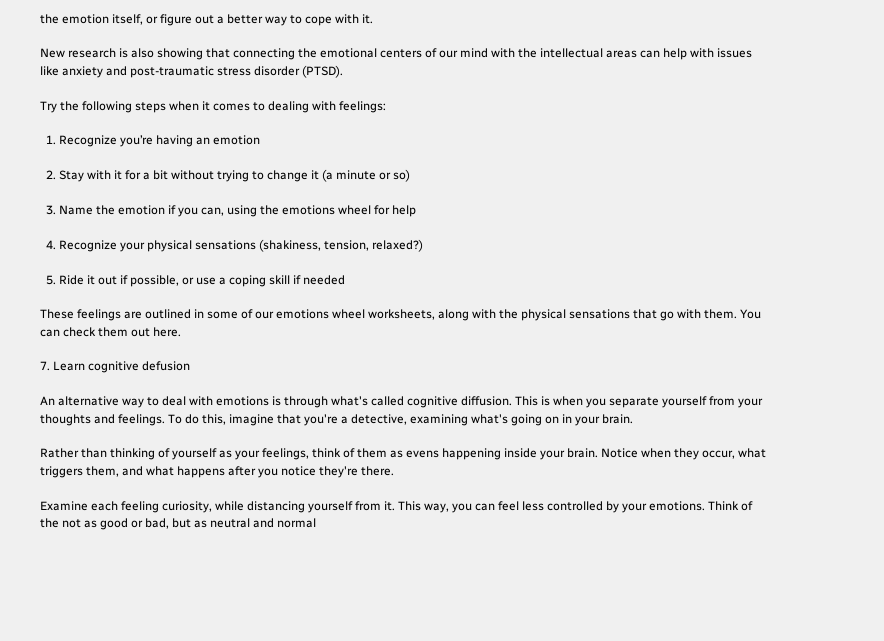the emotion itself, or figure out a better way to cope with it.

New research is also showing that connecting the emotional centers of our mind with the intellectual areas can help with issues like anxiety and post-traumatic stress disorder (PTSD).

Try the following steps when it comes to dealing with feelings:

  1. Recognize you’re having an emotion

  2. Stay with it for a bit without trying to change it (a minute or so)

  3. Name the emotion if you can, using the emotions wheel for help

  4. Recognize your physical sensations (shakiness, tension, relaxed?)

  5. Ride it out if possible, or use a coping skill if needed

These feelings are outlined in some of our emotions wheel worksheets, along with the physical sensations that go with them. You can check them out here.

7. Learn cognitive defusion

An alternative way to deal with emotions is through what's called cognitive diffusion. This is when you separate yourself from your thoughts and feelings. To do this, imagine that you're a detective, examining what's going on in your brain.

Rather than thinking of yourself as your feelings, think of them as evens happening inside your brain. Notice when they occur, what triggers them, and what happens after you notice they're there.

Examine each feeling curiosity, while distancing yourself from it. This way, you can feel less controlled by your emotions. Think of the not as good or bad, but as neutral and normal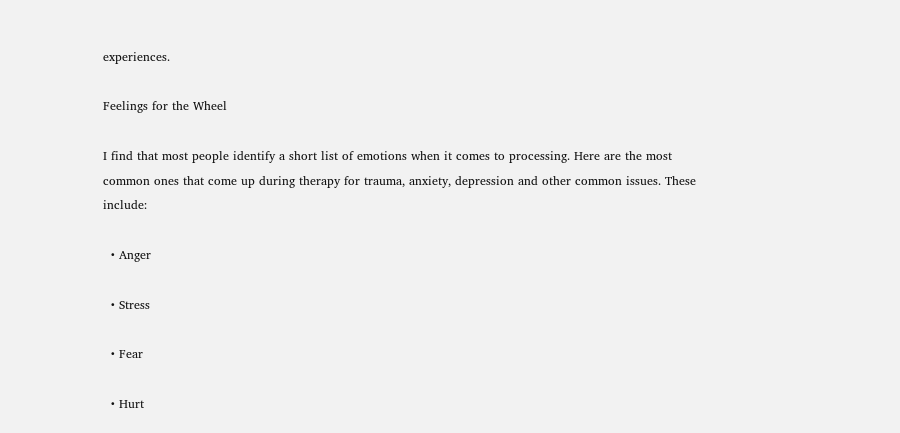experiences.

Feelings for the Wheel

I find that most people identify a short list of emotions when it comes to processing. Here are the most common ones that come up during therapy for trauma, anxiety, depression and other common issues. These include:

  • Anger

  • Stress

  • Fear

  • Hurt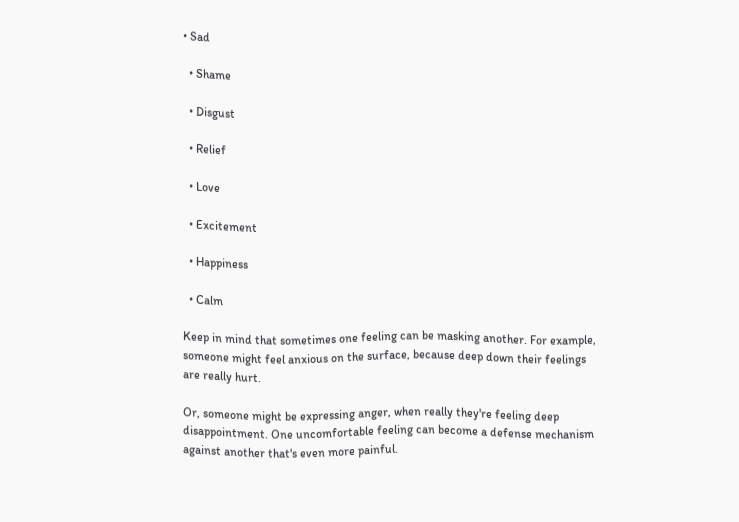• Sad

  • Shame

  • Disgust

  • Relief

  • Love

  • Excitement

  • Happiness

  • Calm

Keep in mind that sometimes one feeling can be masking another. For example, someone might feel anxious on the surface, because deep down their feelings are really hurt.

Or, someone might be expressing anger, when really they're feeling deep disappointment. One uncomfortable feeling can become a defense mechanism against another that's even more painful.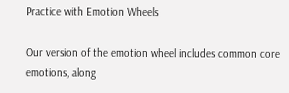Practice with Emotion Wheels

Our version of the emotion wheel includes common core emotions, along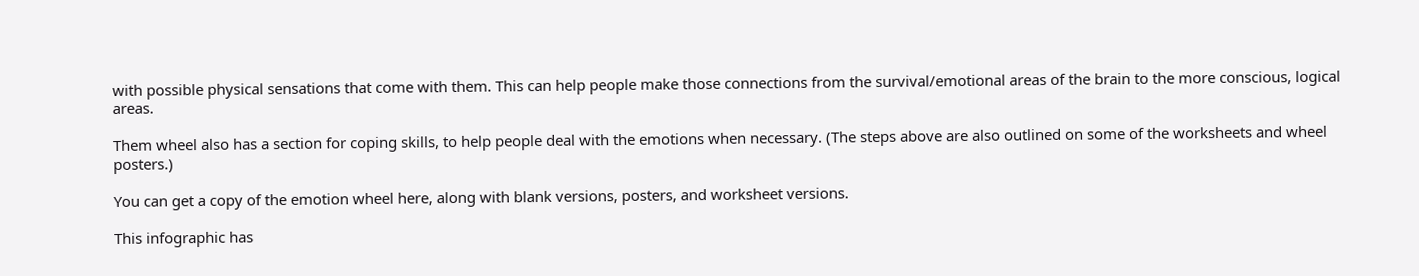with possible physical sensations that come with them. This can help people make those connections from the survival/emotional areas of the brain to the more conscious, logical areas.

Them wheel also has a section for coping skills, to help people deal with the emotions when necessary. (The steps above are also outlined on some of the worksheets and wheel posters.)

You can get a copy of the emotion wheel here, along with blank versions, posters, and worksheet versions.

This infographic has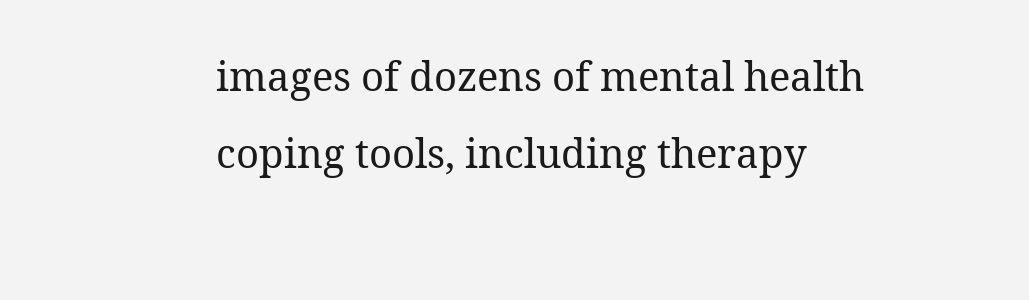images of dozens of mental health coping tools, including therapy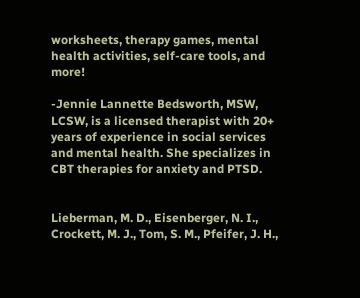worksheets, therapy games, mental health activities, self-care tools, and more!

-Jennie Lannette Bedsworth, MSW, LCSW, is a licensed therapist with 20+ years of experience in social services and mental health. She specializes in CBT therapies for anxiety and PTSD.


Lieberman, M. D., Eisenberger, N. I., Crockett, M. J., Tom, S. M., Pfeifer, J. H.,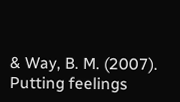& Way, B. M. (2007). Putting feelings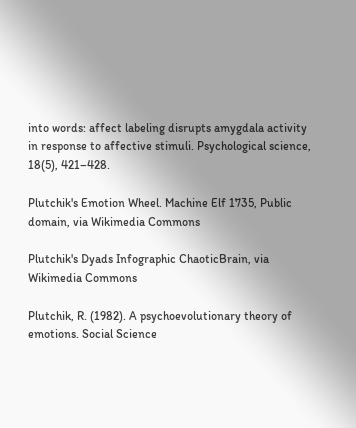into words: affect labeling disrupts amygdala activity in response to affective stimuli. Psychological science, 18(5), 421–428.

Plutchik's Emotion Wheel. Machine Elf 1735, Public domain, via Wikimedia Commons

Plutchik's Dyads Infographic ChaoticBrain, via Wikimedia Commons

Plutchik, R. (1982). A psychoevolutionary theory of emotions. Social Science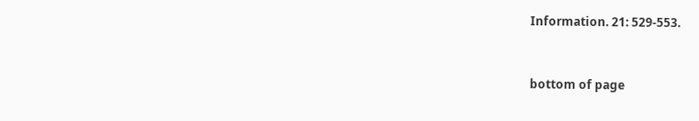Information. 21: 529-553.


bottom of page